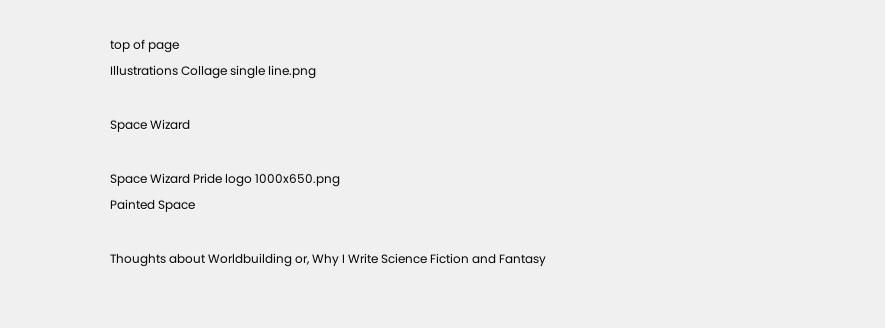top of page
Illustrations Collage single line.png

Space Wizard

Space Wizard Pride logo 1000x650.png
Painted Space

Thoughts about Worldbuilding or, Why I Write Science Fiction and Fantasy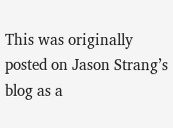This was originally posted on Jason Strang’s blog as a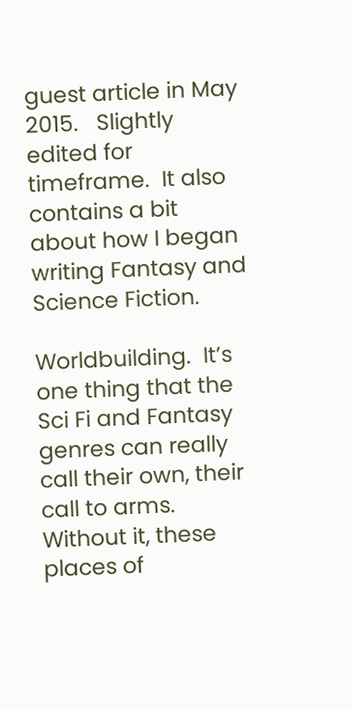guest article in May 2015.   Slightly edited for timeframe.  It also contains a bit about how I began writing Fantasy and Science Fiction.

Worldbuilding.  It’s one thing that the Sci Fi and Fantasy genres can really call their own, their call to arms.  Without it, these places of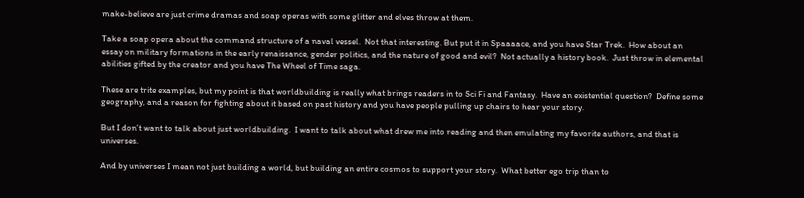make-believe are just crime dramas and soap operas with some glitter and elves throw at them.

Take a soap opera about the command structure of a naval vessel.  Not that interesting. But put it in Spaaaace, and you have Star Trek.  How about an essay on military formations in the early renaissance, gender politics, and the nature of good and evil?  Not actually a history book.  Just throw in elemental abilities gifted by the creator and you have The Wheel of Time saga.

These are trite examples, but my point is that worldbuilding is really what brings readers in to Sci Fi and Fantasy.  Have an existential question?  Define some geography, and a reason for fighting about it based on past history and you have people pulling up chairs to hear your story.

But I don’t want to talk about just worldbuilding.  I want to talk about what drew me into reading and then emulating my favorite authors, and that is universes.

And by universes I mean not just building a world, but building an entire cosmos to support your story.  What better ego trip than to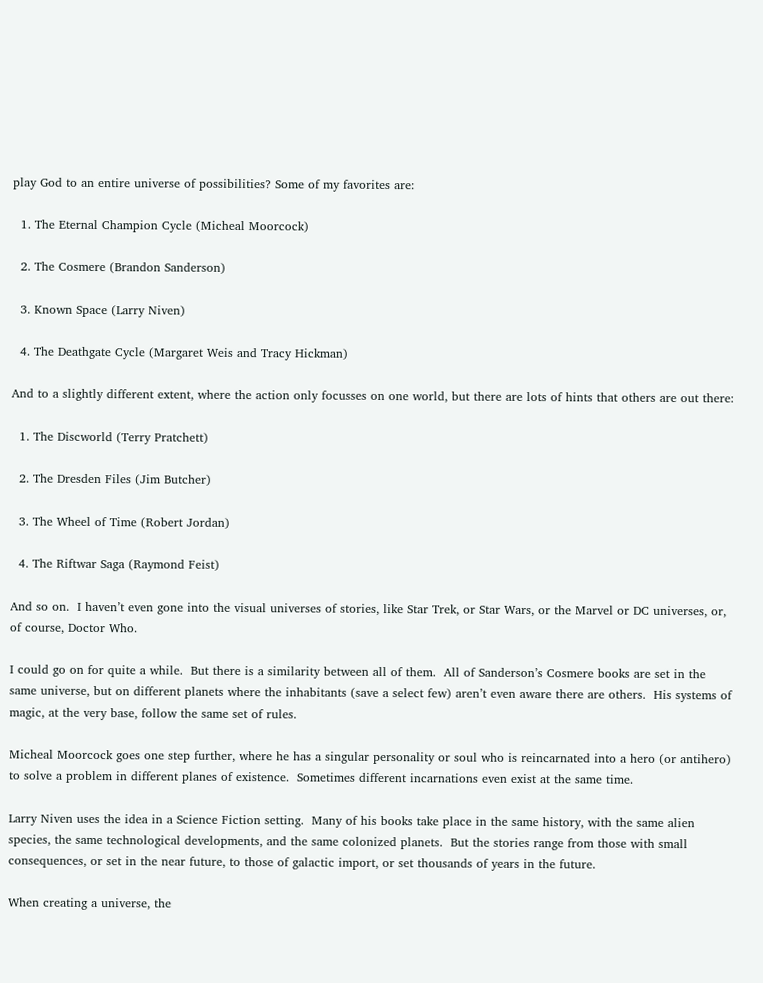play God to an entire universe of possibilities? Some of my favorites are:

  1. The Eternal Champion Cycle (Micheal Moorcock)

  2. The Cosmere (Brandon Sanderson)

  3. Known Space (Larry Niven)

  4. The Deathgate Cycle (Margaret Weis and Tracy Hickman)

And to a slightly different extent, where the action only focusses on one world, but there are lots of hints that others are out there:

  1. The Discworld (Terry Pratchett)

  2. The Dresden Files (Jim Butcher)

  3. The Wheel of Time (Robert Jordan)

  4. The Riftwar Saga (Raymond Feist)

And so on.  I haven’t even gone into the visual universes of stories, like Star Trek, or Star Wars, or the Marvel or DC universes, or, of course, Doctor Who.

I could go on for quite a while.  But there is a similarity between all of them.  All of Sanderson’s Cosmere books are set in the same universe, but on different planets where the inhabitants (save a select few) aren’t even aware there are others.  His systems of magic, at the very base, follow the same set of rules.

Micheal Moorcock goes one step further, where he has a singular personality or soul who is reincarnated into a hero (or antihero) to solve a problem in different planes of existence.  Sometimes different incarnations even exist at the same time.

Larry Niven uses the idea in a Science Fiction setting.  Many of his books take place in the same history, with the same alien species, the same technological developments, and the same colonized planets.  But the stories range from those with small consequences, or set in the near future, to those of galactic import, or set thousands of years in the future.

When creating a universe, the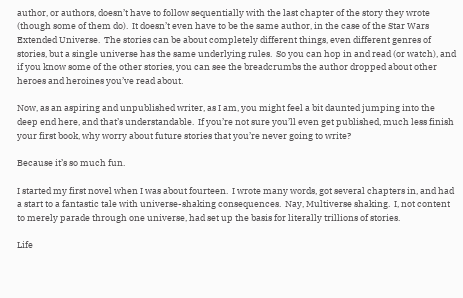author, or authors, doesn’t have to follow sequentially with the last chapter of the story they wrote (though some of them do).  It doesn’t even have to be the same author, in the case of the Star Wars Extended Universe.  The stories can be about completely different things, even different genres of stories, but a single universe has the same underlying rules.  So you can hop in and read (or watch), and if you know some of the other stories, you can see the breadcrumbs the author dropped about other heroes and heroines you’ve read about.

Now, as an aspiring and unpublished writer, as I am, you might feel a bit daunted jumping into the deep end here, and that’s understandable.  If you’re not sure you’ll even get published, much less finish your first book, why worry about future stories that you’re never going to write?

Because it’s so much fun.

I started my first novel when I was about fourteen.  I wrote many words, got several chapters in, and had a start to a fantastic tale with universe-shaking consequences.  Nay, Multiverse shaking.  I, not content to merely parade through one universe, had set up the basis for literally trillions of stories.

Life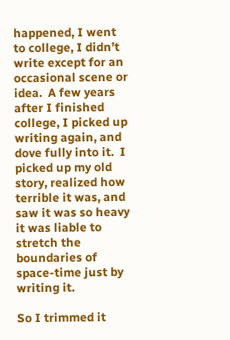happened, I went to college, I didn’t write except for an occasional scene or idea.  A few years after I finished college, I picked up writing again, and dove fully into it.  I picked up my old story, realized how terrible it was, and saw it was so heavy it was liable to stretch the boundaries of space-time just by writing it.

So I trimmed it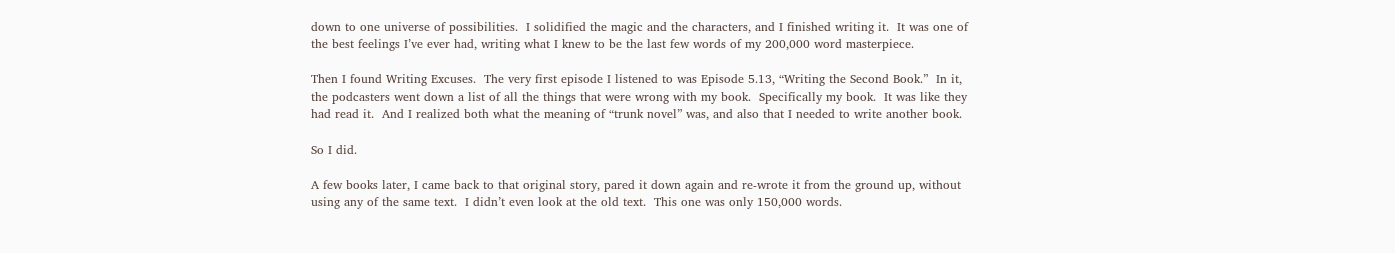down to one universe of possibilities.  I solidified the magic and the characters, and I finished writing it.  It was one of the best feelings I’ve ever had, writing what I knew to be the last few words of my 200,000 word masterpiece.

Then I found Writing Excuses.  The very first episode I listened to was Episode 5.13, “Writing the Second Book.”  In it, the podcasters went down a list of all the things that were wrong with my book.  Specifically my book.  It was like they had read it.  And I realized both what the meaning of “trunk novel” was, and also that I needed to write another book.

So I did.

A few books later, I came back to that original story, pared it down again and re-wrote it from the ground up, without using any of the same text.  I didn’t even look at the old text.  This one was only 150,000 words.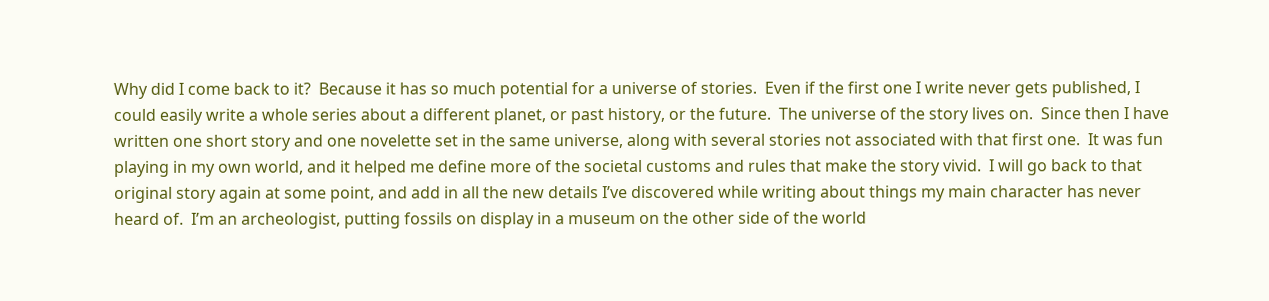Why did I come back to it?  Because it has so much potential for a universe of stories.  Even if the first one I write never gets published, I could easily write a whole series about a different planet, or past history, or the future.  The universe of the story lives on.  Since then I have written one short story and one novelette set in the same universe, along with several stories not associated with that first one.  It was fun playing in my own world, and it helped me define more of the societal customs and rules that make the story vivid.  I will go back to that original story again at some point, and add in all the new details I’ve discovered while writing about things my main character has never heard of.  I’m an archeologist, putting fossils on display in a museum on the other side of the world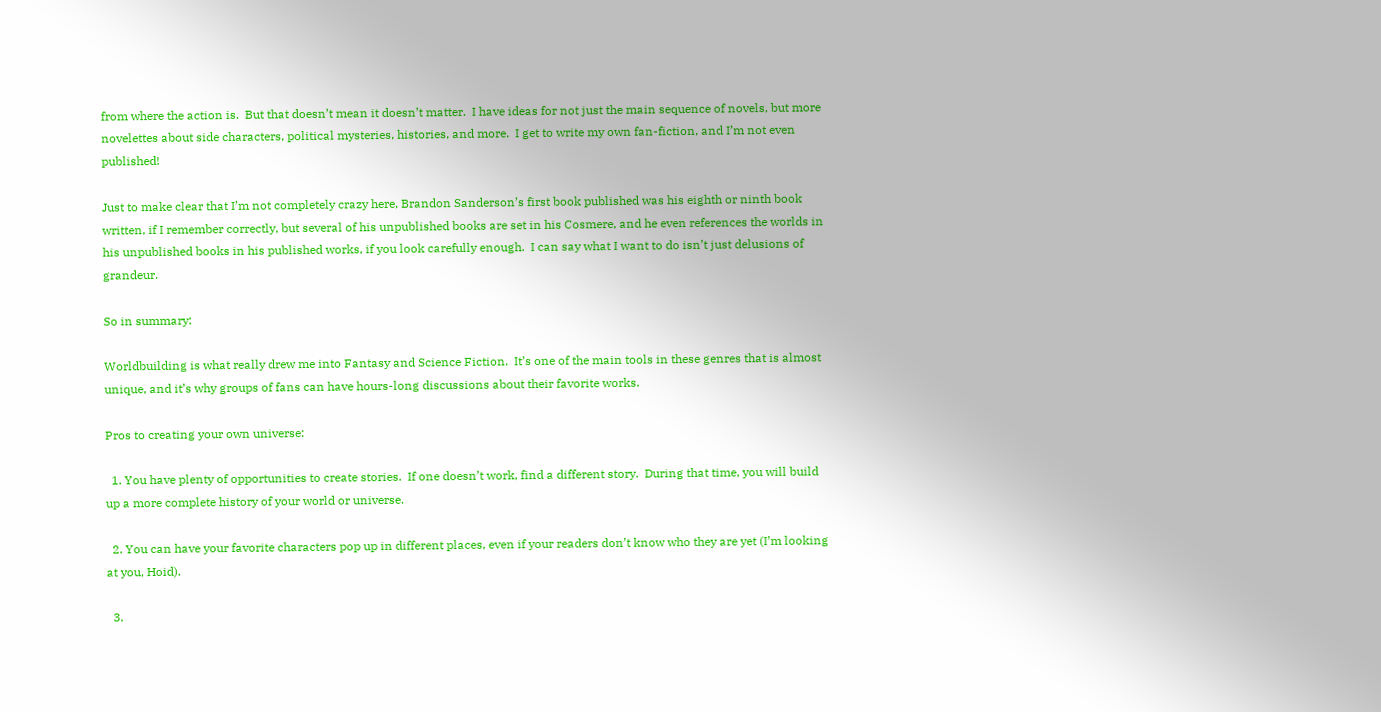from where the action is.  But that doesn’t mean it doesn’t matter.  I have ideas for not just the main sequence of novels, but more novelettes about side characters, political mysteries, histories, and more.  I get to write my own fan-fiction, and I’m not even published!

Just to make clear that I’m not completely crazy here, Brandon Sanderson’s first book published was his eighth or ninth book written, if I remember correctly, but several of his unpublished books are set in his Cosmere, and he even references the worlds in his unpublished books in his published works, if you look carefully enough.  I can say what I want to do isn’t just delusions of grandeur.

So in summary:

Worldbuilding is what really drew me into Fantasy and Science Fiction.  It’s one of the main tools in these genres that is almost unique, and it’s why groups of fans can have hours-long discussions about their favorite works.

Pros to creating your own universe:

  1. You have plenty of opportunities to create stories.  If one doesn’t work, find a different story.  During that time, you will build up a more complete history of your world or universe.

  2. You can have your favorite characters pop up in different places, even if your readers don’t know who they are yet (I’m looking at you, Hoid).

  3.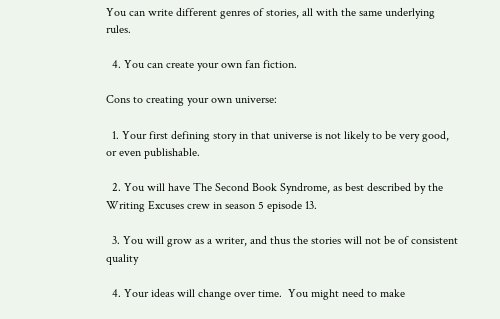You can write different genres of stories, all with the same underlying rules.

  4. You can create your own fan fiction.

Cons to creating your own universe:

  1. Your first defining story in that universe is not likely to be very good, or even publishable.

  2. You will have The Second Book Syndrome, as best described by the Writing Excuses crew in season 5 episode 13.

  3. You will grow as a writer, and thus the stories will not be of consistent quality

  4. Your ideas will change over time.  You might need to make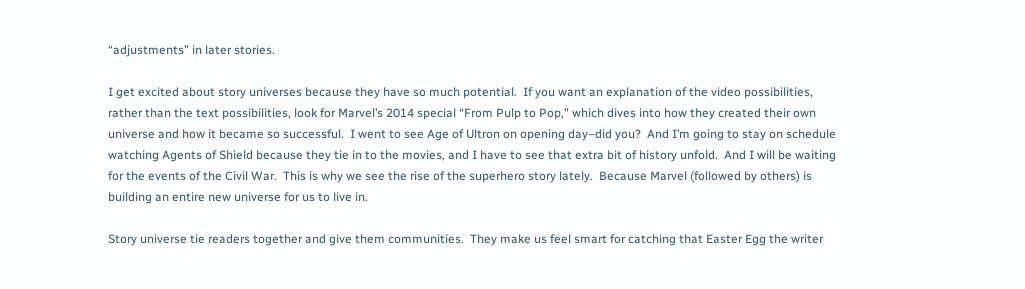“adjustments” in later stories.

I get excited about story universes because they have so much potential.  If you want an explanation of the video possibilities, rather than the text possibilities, look for Marvel’s 2014 special “From Pulp to Pop,” which dives into how they created their own universe and how it became so successful.  I went to see Age of Ultron on opening day–did you?  And I’m going to stay on schedule watching Agents of Shield because they tie in to the movies, and I have to see that extra bit of history unfold.  And I will be waiting for the events of the Civil War.  This is why we see the rise of the superhero story lately.  Because Marvel (followed by others) is building an entire new universe for us to live in.

Story universe tie readers together and give them communities.  They make us feel smart for catching that Easter Egg the writer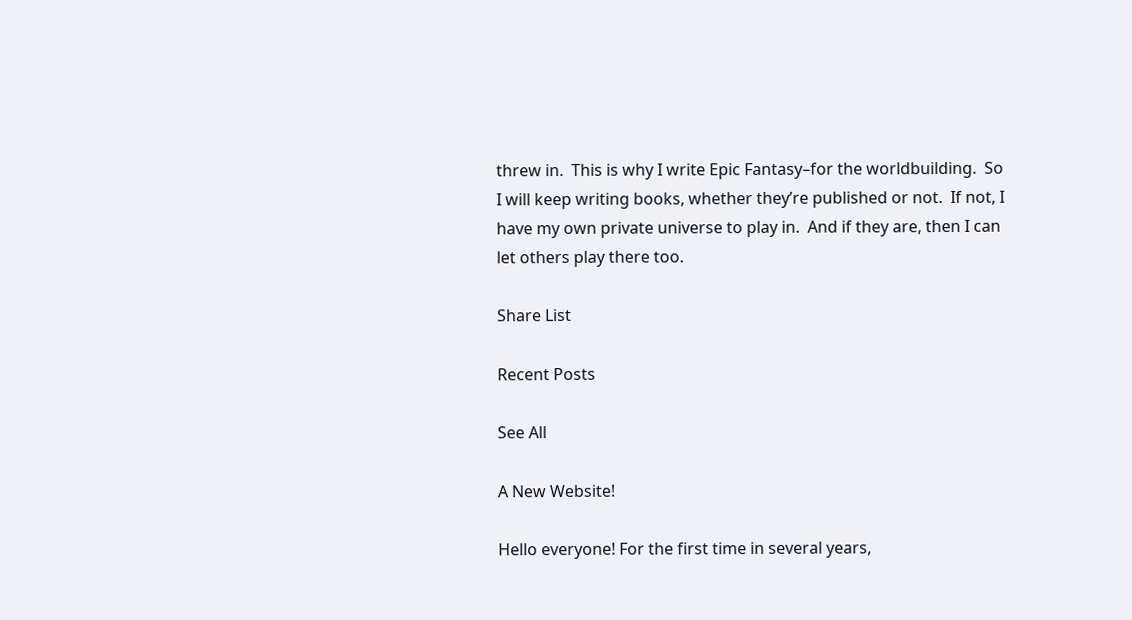threw in.  This is why I write Epic Fantasy–for the worldbuilding.  So I will keep writing books, whether they’re published or not.  If not, I have my own private universe to play in.  And if they are, then I can let others play there too.

Share List

Recent Posts

See All

A New Website!

Hello everyone! For the first time in several years,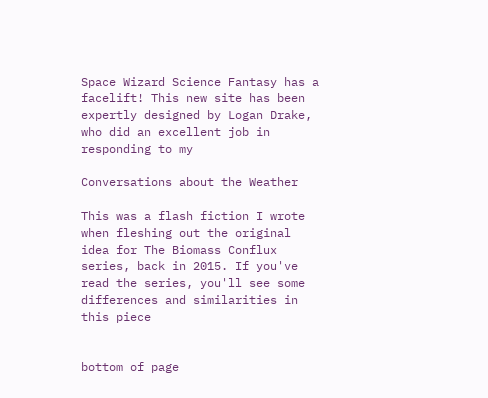Space Wizard Science Fantasy has a facelift! This new site has been expertly designed by Logan Drake, who did an excellent job in responding to my

Conversations about the Weather

This was a flash fiction I wrote when fleshing out the original idea for The Biomass Conflux series, back in 2015. If you've read the series, you'll see some differences and similarities in this piece


bottom of page